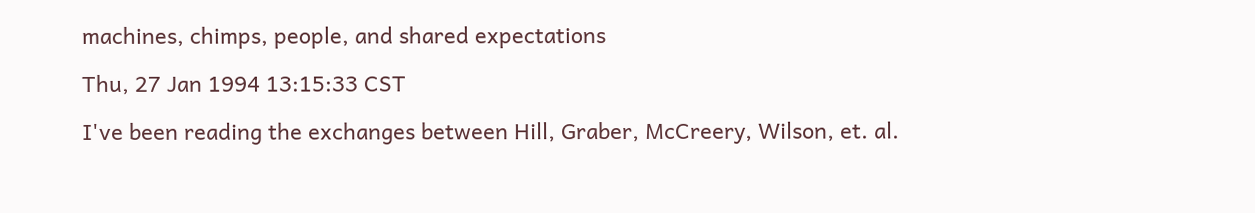machines, chimps, people, and shared expectations

Thu, 27 Jan 1994 13:15:33 CST

I've been reading the exchanges between Hill, Graber, McCreery, Wilson, et. al.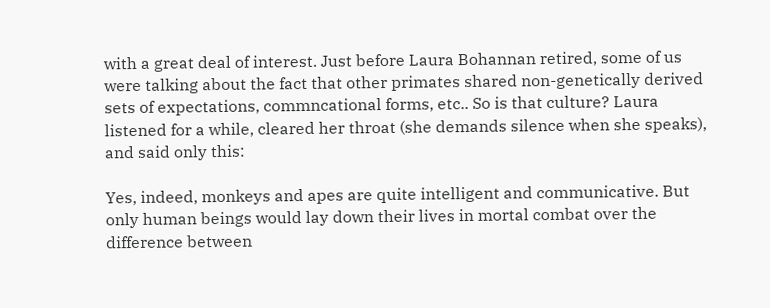with a great deal of interest. Just before Laura Bohannan retired, some of us
were talking about the fact that other primates shared non-genetically derived
sets of expectations, commncational forms, etc.. So is that culture? Laura
listened for a while, cleared her throat (she demands silence when she speaks),
and said only this:

Yes, indeed, monkeys and apes are quite intelligent and communicative. But
only human beings would lay down their lives in mortal combat over the
difference between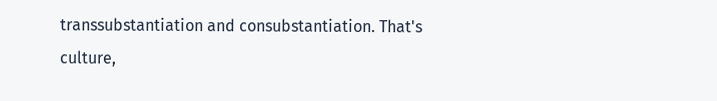transsubstantiation and consubstantiation. That's culture,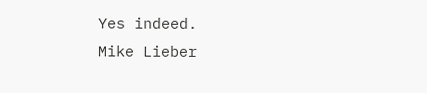Yes indeed.
Mike Lieber